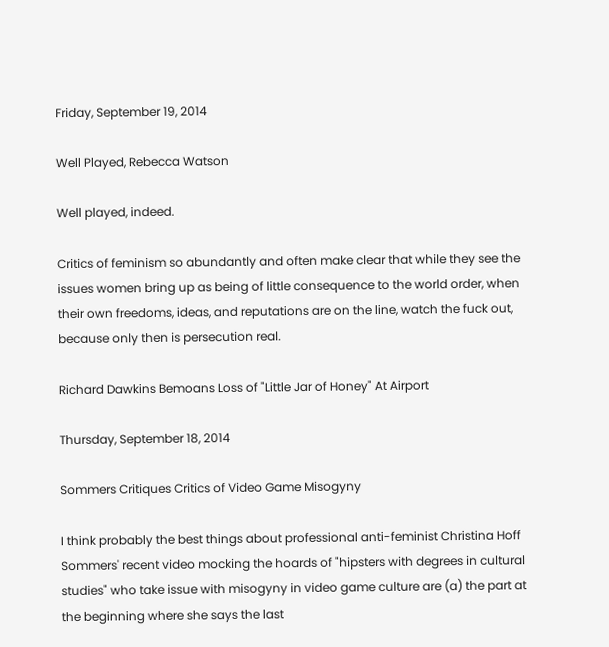Friday, September 19, 2014

Well Played, Rebecca Watson

Well played, indeed.

Critics of feminism so abundantly and often make clear that while they see the issues women bring up as being of little consequence to the world order, when their own freedoms, ideas, and reputations are on the line, watch the fuck out, because only then is persecution real.

Richard Dawkins Bemoans Loss of "Little Jar of Honey" At Airport

Thursday, September 18, 2014

Sommers Critiques Critics of Video Game Misogyny

I think probably the best things about professional anti-feminist Christina Hoff Sommers' recent video mocking the hoards of "hipsters with degrees in cultural studies" who take issue with misogyny in video game culture are (a) the part at the beginning where she says the last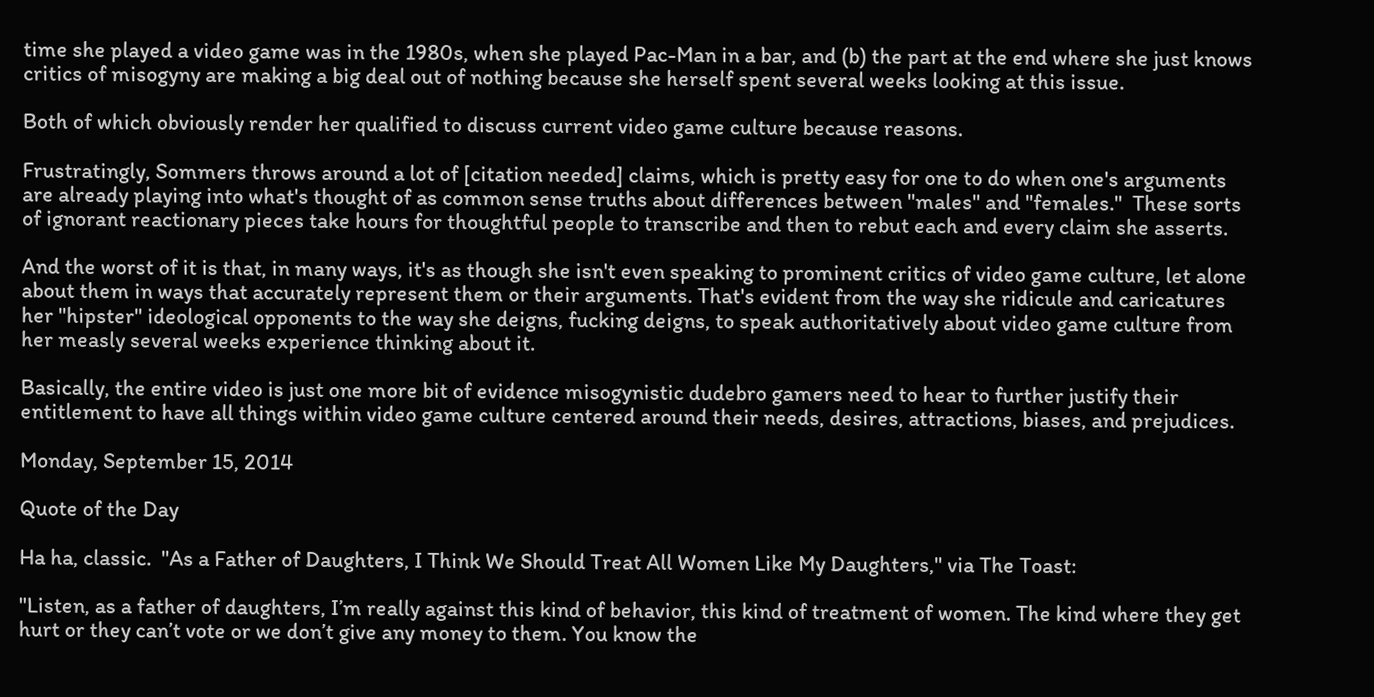time she played a video game was in the 1980s, when she played Pac-Man in a bar, and (b) the part at the end where she just knows critics of misogyny are making a big deal out of nothing because she herself spent several weeks looking at this issue.

Both of which obviously render her qualified to discuss current video game culture because reasons.

Frustratingly, Sommers throws around a lot of [citation needed] claims, which is pretty easy for one to do when one's arguments are already playing into what's thought of as common sense truths about differences between "males" and "females."  These sorts of ignorant reactionary pieces take hours for thoughtful people to transcribe and then to rebut each and every claim she asserts.

And the worst of it is that, in many ways, it's as though she isn't even speaking to prominent critics of video game culture, let alone about them in ways that accurately represent them or their arguments. That's evident from the way she ridicule and caricatures her "hipster" ideological opponents to the way she deigns, fucking deigns, to speak authoritatively about video game culture from her measly several weeks experience thinking about it.

Basically, the entire video is just one more bit of evidence misogynistic dudebro gamers need to hear to further justify their entitlement to have all things within video game culture centered around their needs, desires, attractions, biases, and prejudices.

Monday, September 15, 2014

Quote of the Day

Ha ha, classic.  "As a Father of Daughters, I Think We Should Treat All Women Like My Daughters," via The Toast:

"Listen, as a father of daughters, I’m really against this kind of behavior, this kind of treatment of women. The kind where they get hurt or they can’t vote or we don’t give any money to them. You know the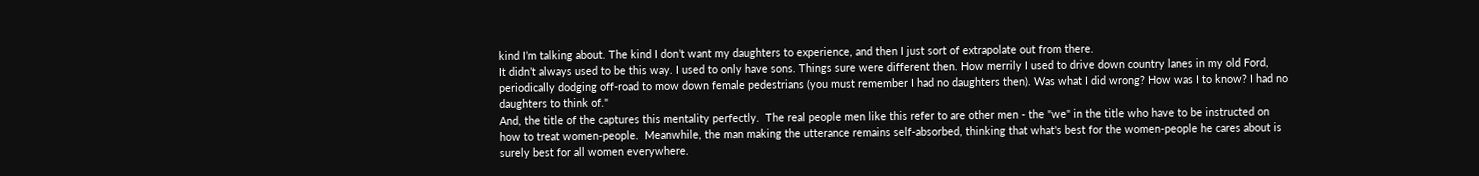kind I’m talking about. The kind I don’t want my daughters to experience, and then I just sort of extrapolate out from there.
It didn’t always used to be this way. I used to only have sons. Things sure were different then. How merrily I used to drive down country lanes in my old Ford, periodically dodging off-road to mow down female pedestrians (you must remember I had no daughters then). Was what I did wrong? How was I to know? I had no daughters to think of."
And, the title of the captures this mentality perfectly.  The real people men like this refer to are other men - the "we" in the title who have to be instructed on how to treat women-people.  Meanwhile, the man making the utterance remains self-absorbed, thinking that what's best for the women-people he cares about is surely best for all women everywhere.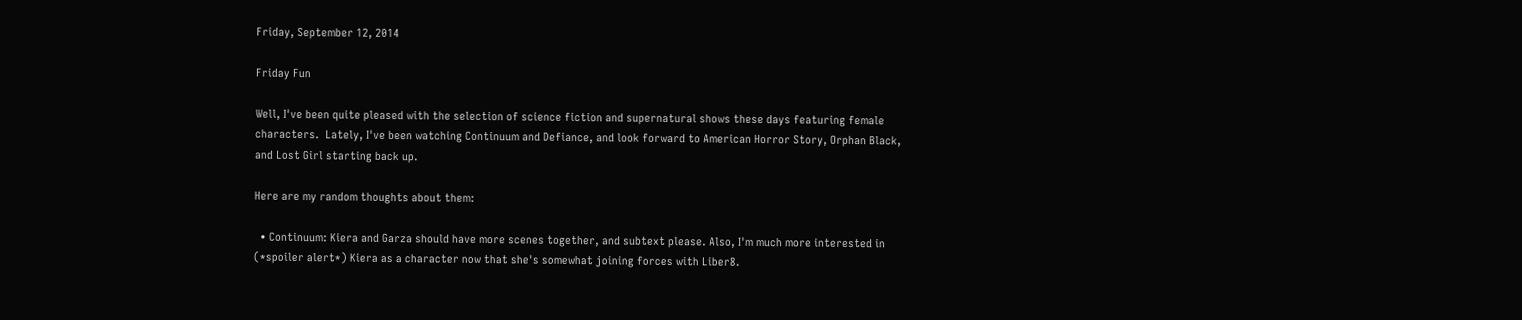Friday, September 12, 2014

Friday Fun

Well, I've been quite pleased with the selection of science fiction and supernatural shows these days featuring female characters.  Lately, I've been watching Continuum and Defiance, and look forward to American Horror Story, Orphan Black, and Lost Girl starting back up.

Here are my random thoughts about them:

  • Continuum: Kiera and Garza should have more scenes together, and subtext please. Also, I'm much more interested in (*spoiler alert*) Kiera as a character now that she's somewhat joining forces with Liber8.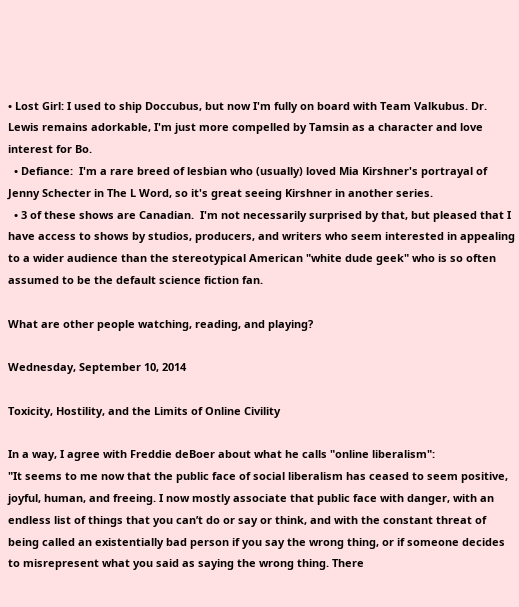• Lost Girl: I used to ship Doccubus, but now I'm fully on board with Team Valkubus. Dr. Lewis remains adorkable, I'm just more compelled by Tamsin as a character and love interest for Bo.
  • Defiance:  I'm a rare breed of lesbian who (usually) loved Mia Kirshner's portrayal of Jenny Schecter in The L Word, so it's great seeing Kirshner in another series.
  • 3 of these shows are Canadian.  I'm not necessarily surprised by that, but pleased that I have access to shows by studios, producers, and writers who seem interested in appealing to a wider audience than the stereotypical American "white dude geek" who is so often assumed to be the default science fiction fan.

What are other people watching, reading, and playing?

Wednesday, September 10, 2014

Toxicity, Hostility, and the Limits of Online Civility

In a way, I agree with Freddie deBoer about what he calls "online liberalism":
"It seems to me now that the public face of social liberalism has ceased to seem positive, joyful, human, and freeing. I now mostly associate that public face with danger, with an endless list of things that you can’t do or say or think, and with the constant threat of being called an existentially bad person if you say the wrong thing, or if someone decides to misrepresent what you said as saying the wrong thing. There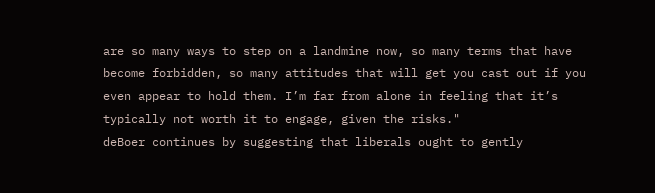are so many ways to step on a landmine now, so many terms that have become forbidden, so many attitudes that will get you cast out if you even appear to hold them. I’m far from alone in feeling that it’s typically not worth it to engage, given the risks."
deBoer continues by suggesting that liberals ought to gently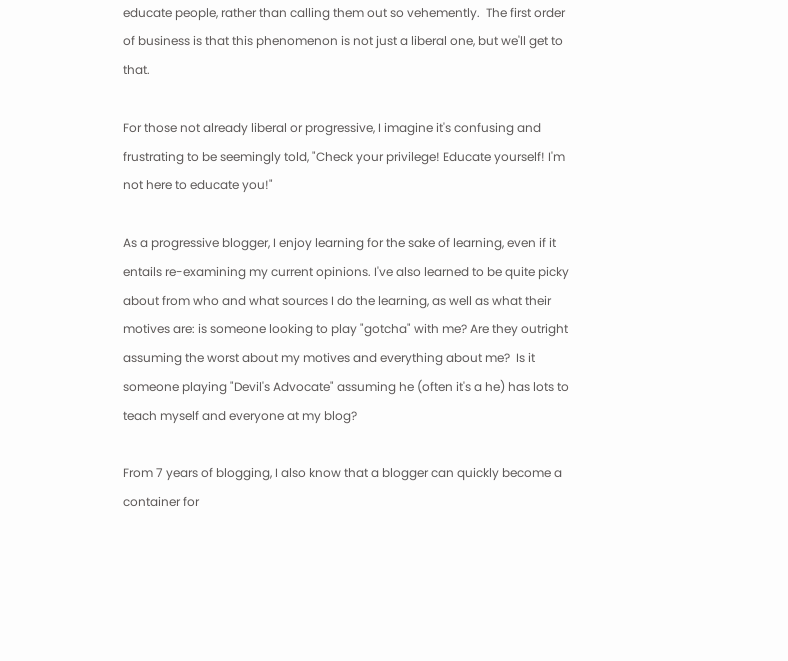educate people, rather than calling them out so vehemently.  The first order of business is that this phenomenon is not just a liberal one, but we'll get to that.

For those not already liberal or progressive, I imagine it's confusing and frustrating to be seemingly told, "Check your privilege! Educate yourself! I'm not here to educate you!"

As a progressive blogger, I enjoy learning for the sake of learning, even if it entails re-examining my current opinions. I've also learned to be quite picky about from who and what sources I do the learning, as well as what their motives are: is someone looking to play "gotcha" with me? Are they outright assuming the worst about my motives and everything about me?  Is it someone playing "Devil's Advocate" assuming he (often it's a he) has lots to teach myself and everyone at my blog?

From 7 years of blogging, I also know that a blogger can quickly become a container for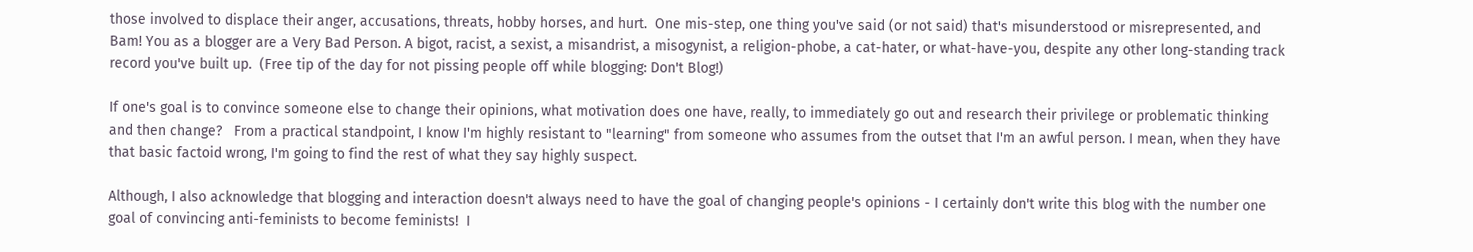those involved to displace their anger, accusations, threats, hobby horses, and hurt.  One mis-step, one thing you've said (or not said) that's misunderstood or misrepresented, and Bam! You as a blogger are a Very Bad Person. A bigot, racist, a sexist, a misandrist, a misogynist, a religion-phobe, a cat-hater, or what-have-you, despite any other long-standing track record you've built up.  (Free tip of the day for not pissing people off while blogging: Don't Blog!)

If one's goal is to convince someone else to change their opinions, what motivation does one have, really, to immediately go out and research their privilege or problematic thinking and then change?   From a practical standpoint, I know I'm highly resistant to "learning" from someone who assumes from the outset that I'm an awful person. I mean, when they have that basic factoid wrong, I'm going to find the rest of what they say highly suspect.

Although, I also acknowledge that blogging and interaction doesn't always need to have the goal of changing people's opinions - I certainly don't write this blog with the number one goal of convincing anti-feminists to become feminists!  I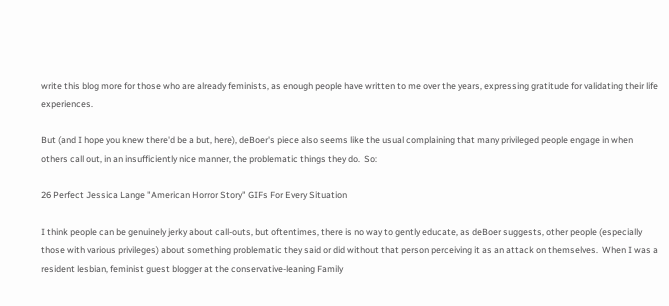write this blog more for those who are already feminists, as enough people have written to me over the years, expressing gratitude for validating their life experiences.

But (and I hope you knew there'd be a but, here), deBoer's piece also seems like the usual complaining that many privileged people engage in when others call out, in an insufficiently nice manner, the problematic things they do.  So:

26 Perfect Jessica Lange "American Horror Story" GIFs For Every Situation

I think people can be genuinely jerky about call-outs, but oftentimes, there is no way to gently educate, as deBoer suggests, other people (especially those with various privileges) about something problematic they said or did without that person perceiving it as an attack on themselves.  When I was a resident lesbian, feminist guest blogger at the conservative-leaning Family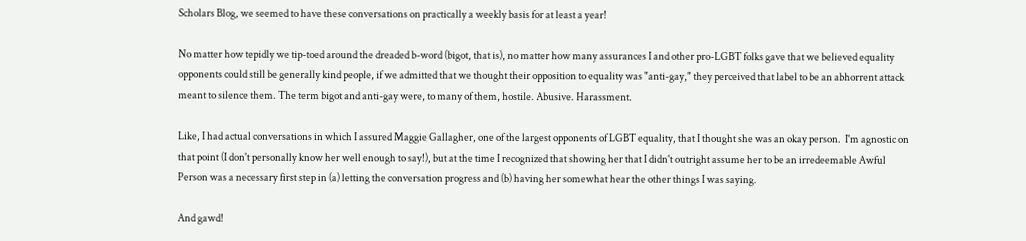Scholars Blog, we seemed to have these conversations on practically a weekly basis for at least a year!

No matter how tepidly we tip-toed around the dreaded b-word (bigot, that is), no matter how many assurances I and other pro-LGBT folks gave that we believed equality opponents could still be generally kind people, if we admitted that we thought their opposition to equality was "anti-gay," they perceived that label to be an abhorrent attack meant to silence them. The term bigot and anti-gay were, to many of them, hostile. Abusive. Harassment.

Like, I had actual conversations in which I assured Maggie Gallagher, one of the largest opponents of LGBT equality, that I thought she was an okay person.  I'm agnostic on that point (I don't personally know her well enough to say!), but at the time I recognized that showing her that I didn't outright assume her to be an irredeemable Awful Person was a necessary first step in (a) letting the conversation progress and (b) having her somewhat hear the other things I was saying.

And gawd!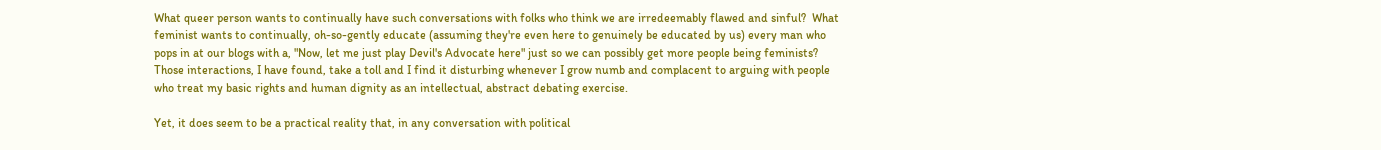What queer person wants to continually have such conversations with folks who think we are irredeemably flawed and sinful?  What feminist wants to continually, oh-so-gently educate (assuming they're even here to genuinely be educated by us) every man who pops in at our blogs with a, "Now, let me just play Devil's Advocate here" just so we can possibly get more people being feminists?  Those interactions, I have found, take a toll and I find it disturbing whenever I grow numb and complacent to arguing with people who treat my basic rights and human dignity as an intellectual, abstract debating exercise.

Yet, it does seem to be a practical reality that, in any conversation with political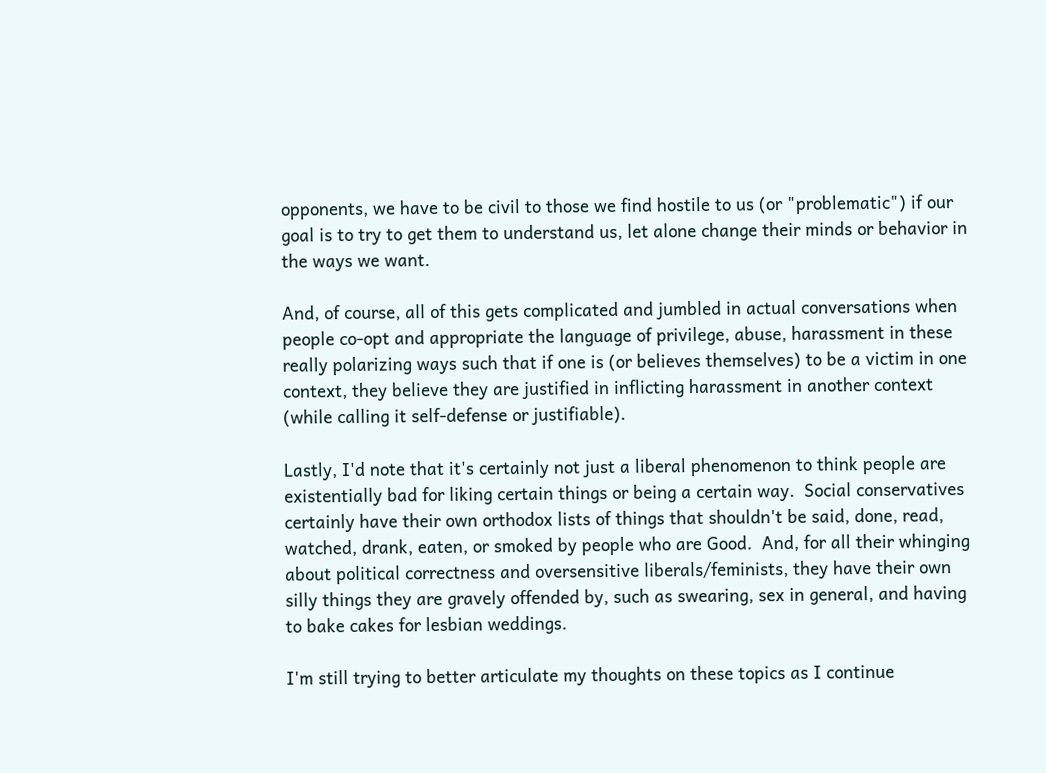opponents, we have to be civil to those we find hostile to us (or "problematic") if our goal is to try to get them to understand us, let alone change their minds or behavior in the ways we want.

And, of course, all of this gets complicated and jumbled in actual conversations when people co-opt and appropriate the language of privilege, abuse, harassment in these really polarizing ways such that if one is (or believes themselves) to be a victim in one context, they believe they are justified in inflicting harassment in another context (while calling it self-defense or justifiable).

Lastly, I'd note that it's certainly not just a liberal phenomenon to think people are existentially bad for liking certain things or being a certain way.  Social conservatives certainly have their own orthodox lists of things that shouldn't be said, done, read, watched, drank, eaten, or smoked by people who are Good.  And, for all their whinging about political correctness and oversensitive liberals/feminists, they have their own silly things they are gravely offended by, such as swearing, sex in general, and having to bake cakes for lesbian weddings.

I'm still trying to better articulate my thoughts on these topics as I continue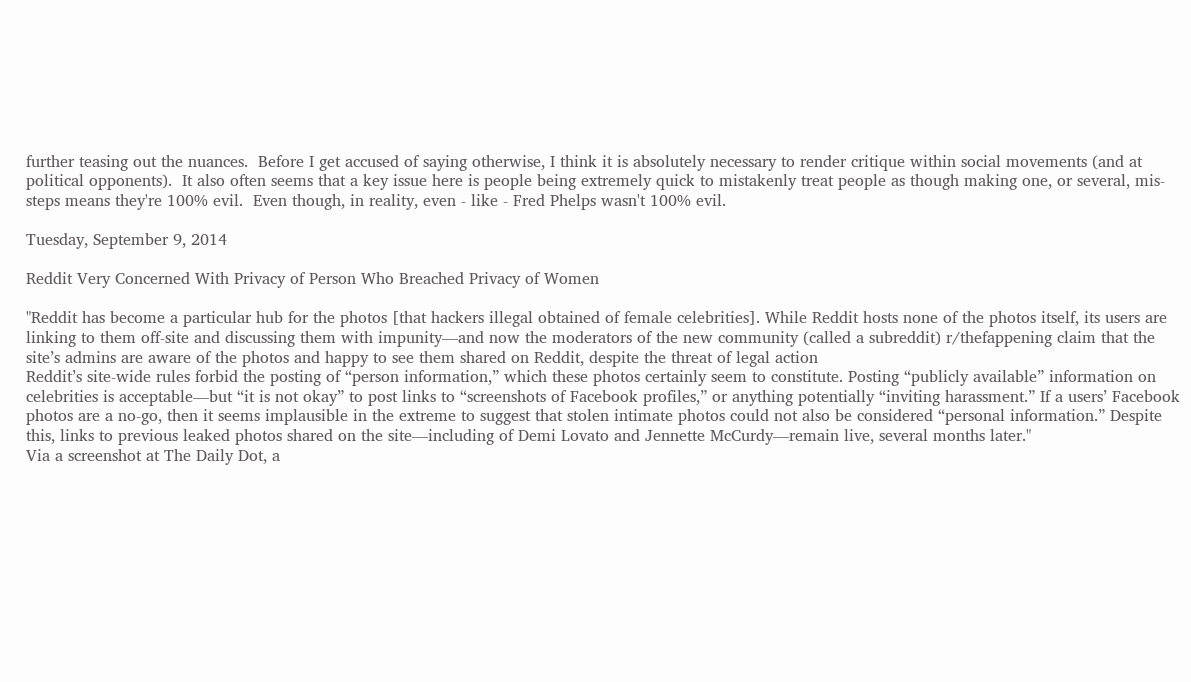further teasing out the nuances.  Before I get accused of saying otherwise, I think it is absolutely necessary to render critique within social movements (and at political opponents).  It also often seems that a key issue here is people being extremely quick to mistakenly treat people as though making one, or several, mis-steps means they're 100% evil.  Even though, in reality, even - like - Fred Phelps wasn't 100% evil.

Tuesday, September 9, 2014

Reddit Very Concerned With Privacy of Person Who Breached Privacy of Women

"Reddit has become a particular hub for the photos [that hackers illegal obtained of female celebrities]. While Reddit hosts none of the photos itself, its users are linking to them off-site and discussing them with impunity—and now the moderators of the new community (called a subreddit) r/thefappening claim that the site’s admins are aware of the photos and happy to see them shared on Reddit, despite the threat of legal action
Reddit’s site-wide rules forbid the posting of “person information,” which these photos certainly seem to constitute. Posting “publicly available” information on celebrities is acceptable—but “it is not okay” to post links to “screenshots of Facebook profiles,” or anything potentially “inviting harassment.” If a users’ Facebook photos are a no-go, then it seems implausible in the extreme to suggest that stolen intimate photos could not also be considered “personal information.” Despite this, links to previous leaked photos shared on the site—including of Demi Lovato and Jennette McCurdy—remain live, several months later."
Via a screenshot at The Daily Dot, a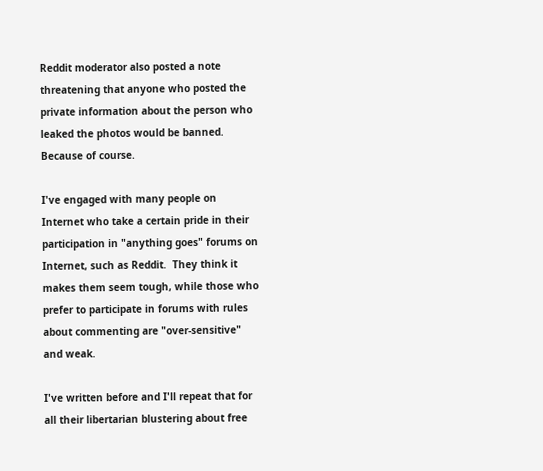Reddit moderator also posted a note threatening that anyone who posted the private information about the person who leaked the photos would be banned.  Because of course.

I've engaged with many people on Internet who take a certain pride in their participation in "anything goes" forums on Internet, such as Reddit.  They think it makes them seem tough, while those who prefer to participate in forums with rules about commenting are "over-sensitive" and weak.

I've written before and I'll repeat that for all their libertarian blustering about free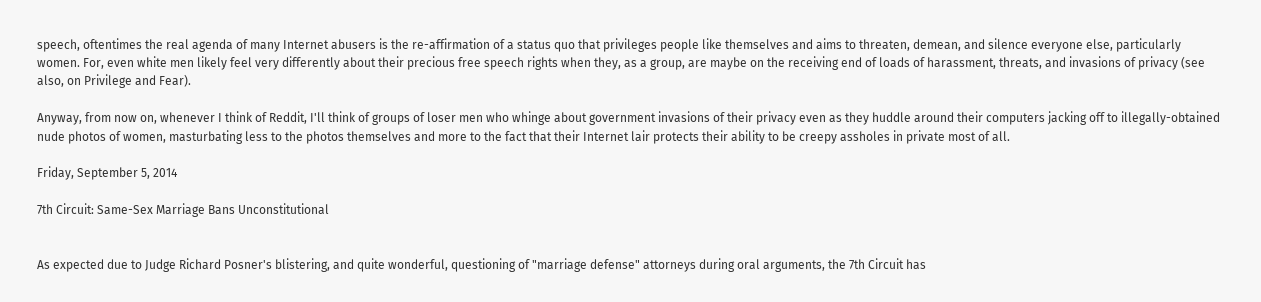speech, oftentimes the real agenda of many Internet abusers is the re-affirmation of a status quo that privileges people like themselves and aims to threaten, demean, and silence everyone else, particularly women. For, even white men likely feel very differently about their precious free speech rights when they, as a group, are maybe on the receiving end of loads of harassment, threats, and invasions of privacy (see also, on Privilege and Fear).

Anyway, from now on, whenever I think of Reddit, I'll think of groups of loser men who whinge about government invasions of their privacy even as they huddle around their computers jacking off to illegally-obtained nude photos of women, masturbating less to the photos themselves and more to the fact that their Internet lair protects their ability to be creepy assholes in private most of all.

Friday, September 5, 2014

7th Circuit: Same-Sex Marriage Bans Unconstitutional


As expected due to Judge Richard Posner's blistering, and quite wonderful, questioning of "marriage defense" attorneys during oral arguments, the 7th Circuit has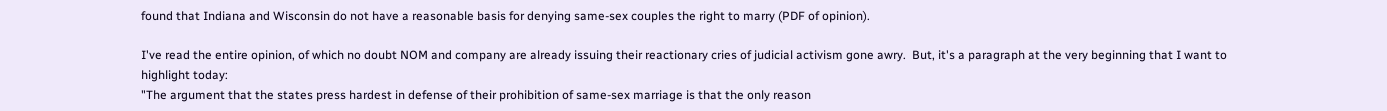found that Indiana and Wisconsin do not have a reasonable basis for denying same-sex couples the right to marry (PDF of opinion).

I've read the entire opinion, of which no doubt NOM and company are already issuing their reactionary cries of judicial activism gone awry.  But, it's a paragraph at the very beginning that I want to highlight today:
"The argument that the states press hardest in defense of their prohibition of same-sex marriage is that the only reason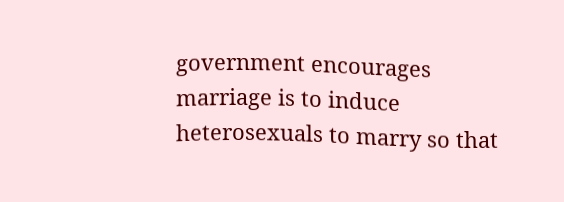government encourages marriage is to induce heterosexuals to marry so that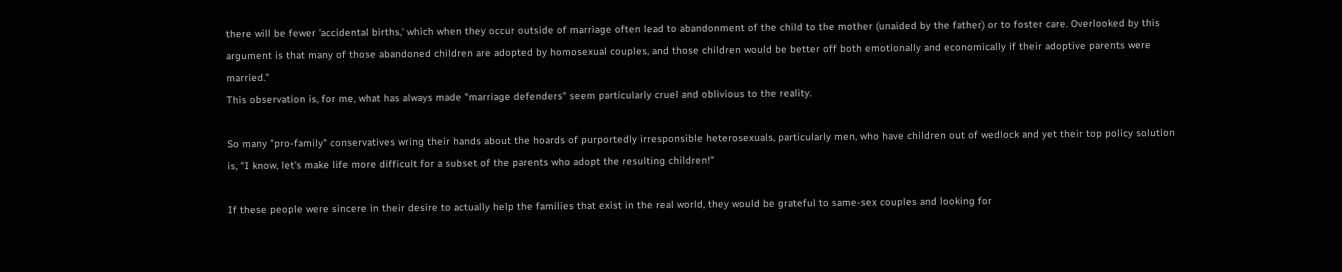there will be fewer 'accidental births,' which when they occur outside of marriage often lead to abandonment of the child to the mother (unaided by the father) or to foster care. Overlooked by this argument is that many of those abandoned children are adopted by homosexual couples, and those children would be better off both emotionally and economically if their adoptive parents were married."
This observation is, for me, what has always made "marriage defenders" seem particularly cruel and oblivious to the reality.

So many "pro-family" conservatives wring their hands about the hoards of purportedly irresponsible heterosexuals, particularly men, who have children out of wedlock and yet their top policy solution is, "I know, let's make life more difficult for a subset of the parents who adopt the resulting children!"

If these people were sincere in their desire to actually help the families that exist in the real world, they would be grateful to same-sex couples and looking for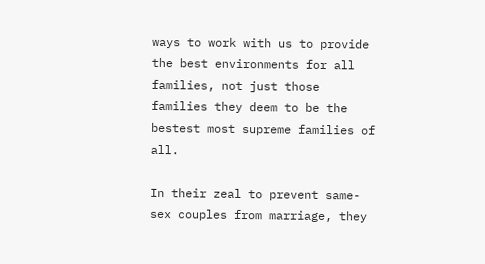ways to work with us to provide the best environments for all families, not just those families they deem to be the bestest most supreme families of all.

In their zeal to prevent same-sex couples from marriage, they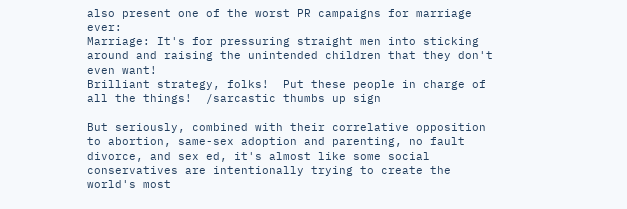also present one of the worst PR campaigns for marriage ever:
Marriage: It's for pressuring straight men into sticking around and raising the unintended children that they don't even want!
Brilliant strategy, folks!  Put these people in charge of all the things!  /sarcastic thumbs up sign

But seriously, combined with their correlative opposition to abortion, same-sex adoption and parenting, no fault divorce, and sex ed, it's almost like some social conservatives are intentionally trying to create the world's most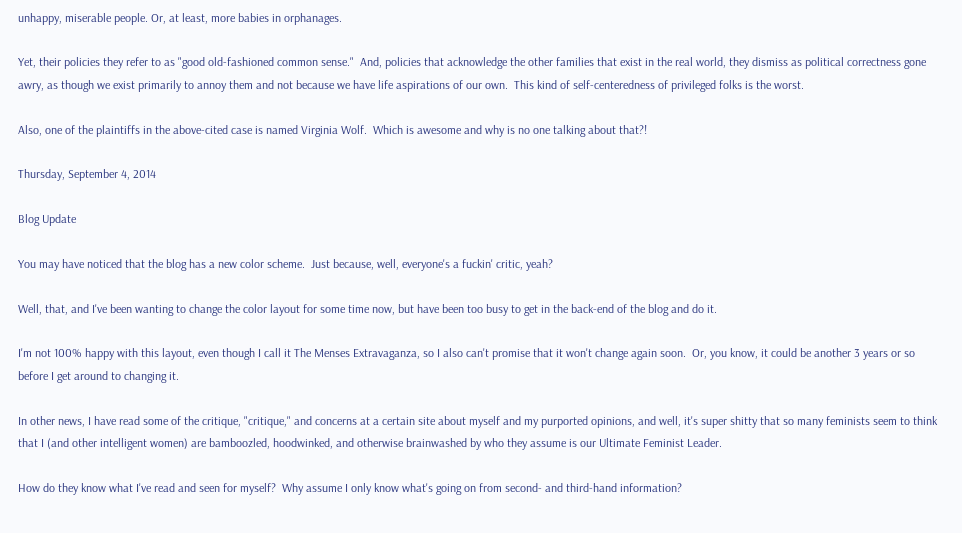unhappy, miserable people. Or, at least, more babies in orphanages.

Yet, their policies they refer to as "good old-fashioned common sense."  And, policies that acknowledge the other families that exist in the real world, they dismiss as political correctness gone awry, as though we exist primarily to annoy them and not because we have life aspirations of our own.  This kind of self-centeredness of privileged folks is the worst.

Also, one of the plaintiffs in the above-cited case is named Virginia Wolf.  Which is awesome and why is no one talking about that?!

Thursday, September 4, 2014

Blog Update

You may have noticed that the blog has a new color scheme.  Just because, well, everyone's a fuckin' critic, yeah?

Well, that, and I've been wanting to change the color layout for some time now, but have been too busy to get in the back-end of the blog and do it.

I'm not 100% happy with this layout, even though I call it The Menses Extravaganza, so I also can't promise that it won't change again soon.  Or, you know, it could be another 3 years or so before I get around to changing it.

In other news, I have read some of the critique, "critique," and concerns at a certain site about myself and my purported opinions, and well, it's super shitty that so many feminists seem to think that I (and other intelligent women) are bamboozled, hoodwinked, and otherwise brainwashed by who they assume is our Ultimate Feminist Leader.

How do they know what I've read and seen for myself?  Why assume I only know what's going on from second- and third-hand information?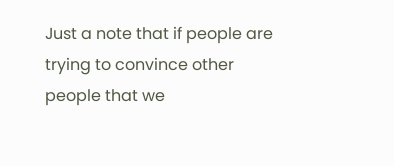Just a note that if people are trying to convince other people that we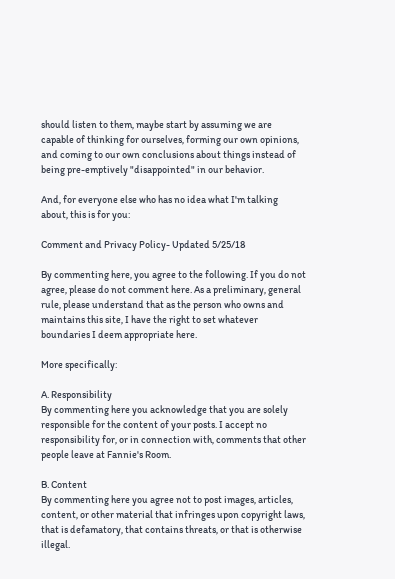should listen to them, maybe start by assuming we are capable of thinking for ourselves, forming our own opinions, and coming to our own conclusions about things instead of being pre-emptively "disappointed" in our behavior.

And, for everyone else who has no idea what I'm talking about, this is for you:

Comment and Privacy Policy- Updated 5/25/18

By commenting here, you agree to the following. If you do not agree, please do not comment here. As a preliminary, general rule, please understand that as the person who owns and maintains this site, I have the right to set whatever boundaries I deem appropriate here.

More specifically:

A. Responsibility
By commenting here you acknowledge that you are solely responsible for the content of your posts. I accept no responsibility for, or in connection with, comments that other people leave at Fannie's Room.

B. Content
By commenting here you agree not to post images, articles, content, or other material that infringes upon copyright laws, that is defamatory, that contains threats, or that is otherwise illegal.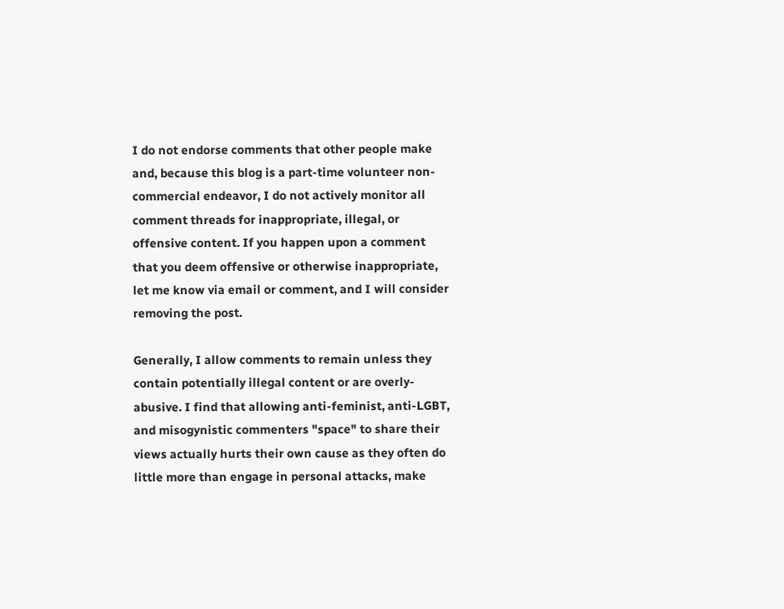I do not endorse comments that other people make and, because this blog is a part-time volunteer non-commercial endeavor, I do not actively monitor all comment threads for inappropriate, illegal, or offensive content. If you happen upon a comment that you deem offensive or otherwise inappropriate, let me know via email or comment, and I will consider removing the post.

Generally, I allow comments to remain unless they contain potentially illegal content or are overly-abusive. I find that allowing anti-feminist, anti-LGBT, and misogynistic commenters "space" to share their views actually hurts their own cause as they often do little more than engage in personal attacks, make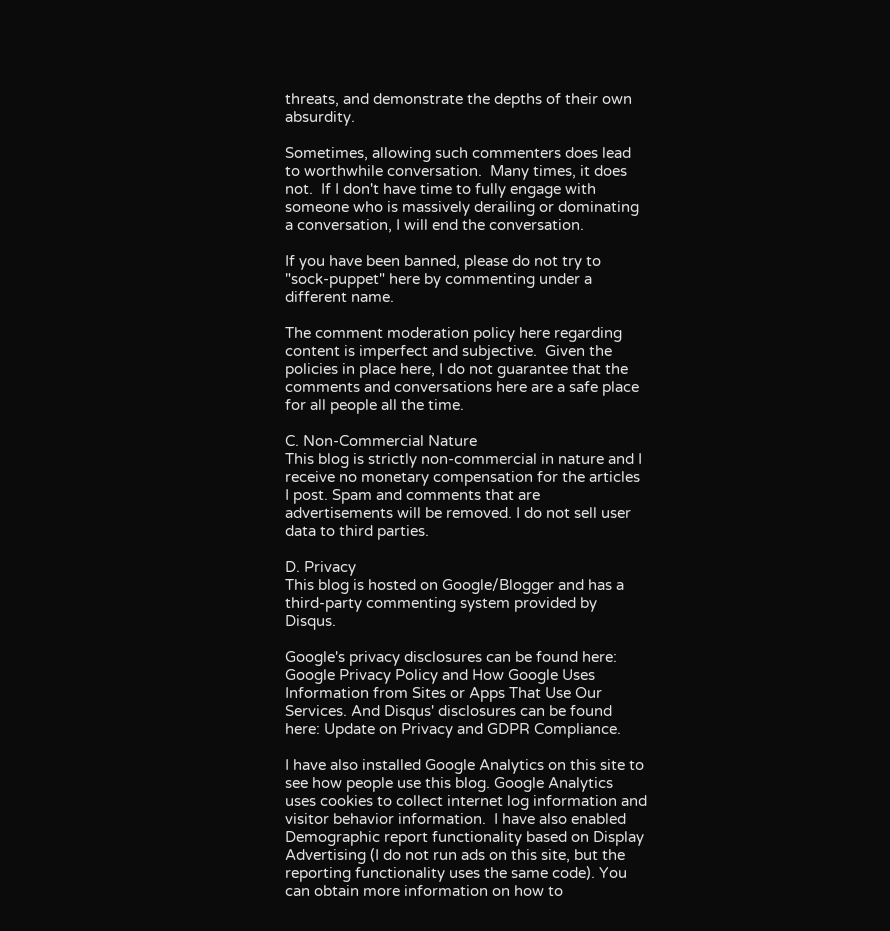threats, and demonstrate the depths of their own absurdity.

Sometimes, allowing such commenters does lead to worthwhile conversation.  Many times, it does not.  If I don't have time to fully engage with someone who is massively derailing or dominating a conversation, I will end the conversation.

If you have been banned, please do not try to "sock-puppet" here by commenting under a different name.

The comment moderation policy here regarding content is imperfect and subjective.  Given the policies in place here, I do not guarantee that the comments and conversations here are a safe place for all people all the time.

C. Non-Commercial Nature
This blog is strictly non-commercial in nature and I receive no monetary compensation for the articles I post. Spam and comments that are advertisements will be removed. I do not sell user data to third parties.

D. Privacy
This blog is hosted on Google/Blogger and has a third-party commenting system provided by Disqus.

Google's privacy disclosures can be found here: Google Privacy Policy and How Google Uses Information from Sites or Apps That Use Our Services. And Disqus' disclosures can be found here: Update on Privacy and GDPR Compliance.

I have also installed Google Analytics on this site to see how people use this blog. Google Analytics uses cookies to collect internet log information and visitor behavior information.  I have also enabled Demographic report functionality based on Display Advertising (I do not run ads on this site, but the reporting functionality uses the same code). You can obtain more information on how to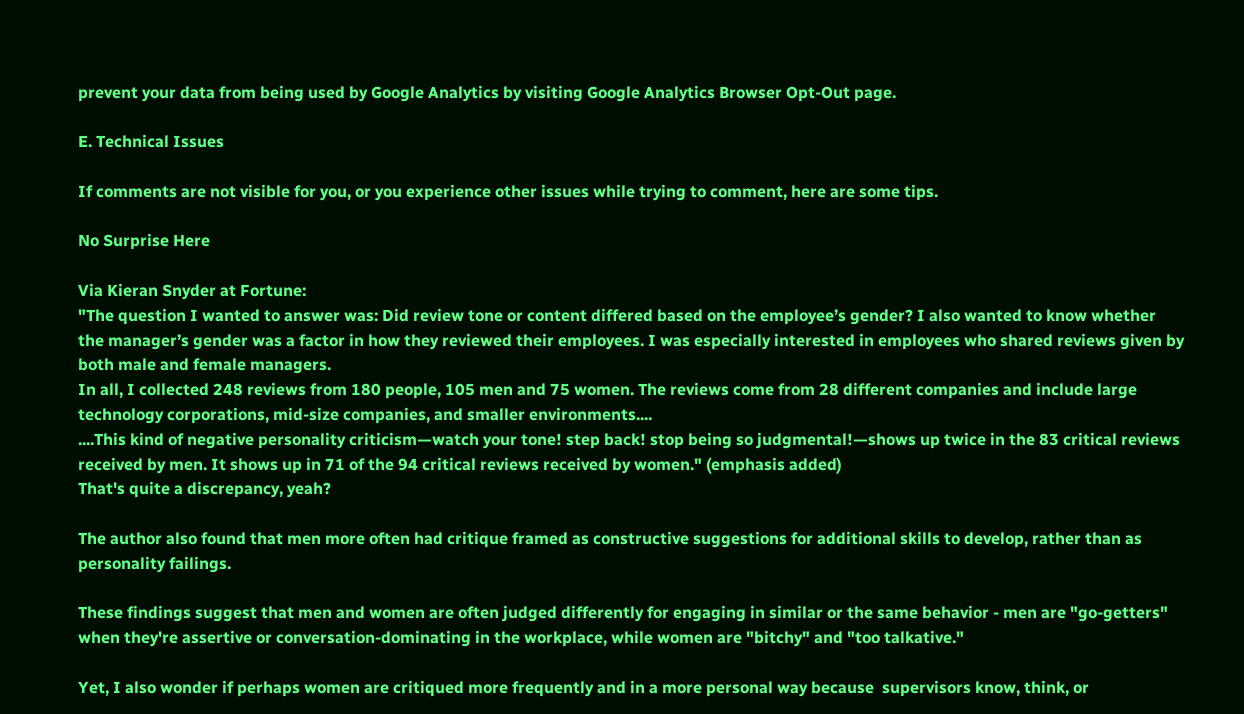prevent your data from being used by Google Analytics by visiting Google Analytics Browser Opt-Out page.

E. Technical Issues

If comments are not visible for you, or you experience other issues while trying to comment, here are some tips.

No Surprise Here

Via Kieran Snyder at Fortune:
"The question I wanted to answer was: Did review tone or content differed based on the employee’s gender? I also wanted to know whether the manager’s gender was a factor in how they reviewed their employees. I was especially interested in employees who shared reviews given by both male and female managers.
In all, I collected 248 reviews from 180 people, 105 men and 75 women. The reviews come from 28 different companies and include large technology corporations, mid-size companies, and smaller environments....
....This kind of negative personality criticism—watch your tone! step back! stop being so judgmental!—shows up twice in the 83 critical reviews received by men. It shows up in 71 of the 94 critical reviews received by women." (emphasis added)
That's quite a discrepancy, yeah?

The author also found that men more often had critique framed as constructive suggestions for additional skills to develop, rather than as personality failings.

These findings suggest that men and women are often judged differently for engaging in similar or the same behavior - men are "go-getters" when they're assertive or conversation-dominating in the workplace, while women are "bitchy" and "too talkative."

Yet, I also wonder if perhaps women are critiqued more frequently and in a more personal way because  supervisors know, think, or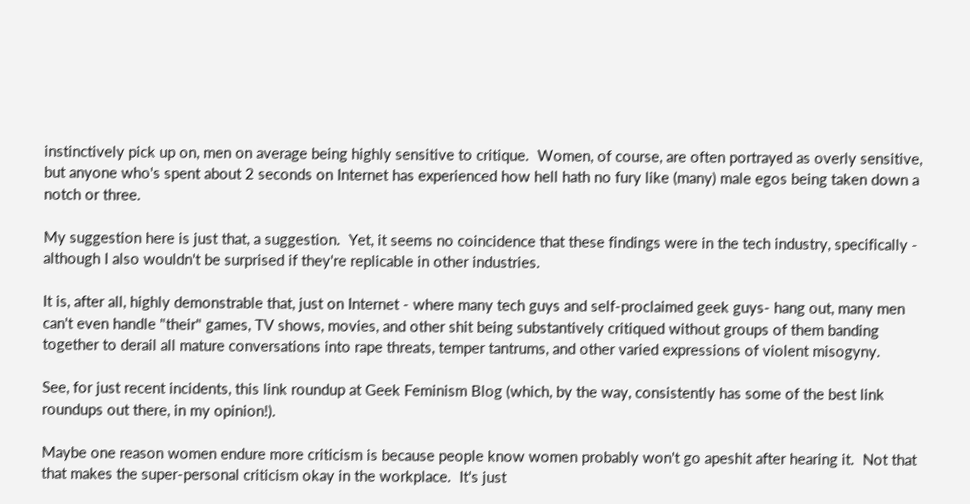instinctively pick up on, men on average being highly sensitive to critique.  Women, of course, are often portrayed as overly sensitive, but anyone who's spent about 2 seconds on Internet has experienced how hell hath no fury like (many) male egos being taken down a notch or three.

My suggestion here is just that, a suggestion.  Yet, it seems no coincidence that these findings were in the tech industry, specifically - although I also wouldn't be surprised if they're replicable in other industries.

It is, after all, highly demonstrable that, just on Internet - where many tech guys and self-proclaimed geek guys- hang out, many men can't even handle "their" games, TV shows, movies, and other shit being substantively critiqued without groups of them banding together to derail all mature conversations into rape threats, temper tantrums, and other varied expressions of violent misogyny.

See, for just recent incidents, this link roundup at Geek Feminism Blog (which, by the way, consistently has some of the best link roundups out there, in my opinion!).

Maybe one reason women endure more criticism is because people know women probably won't go apeshit after hearing it.  Not that that makes the super-personal criticism okay in the workplace.  It's just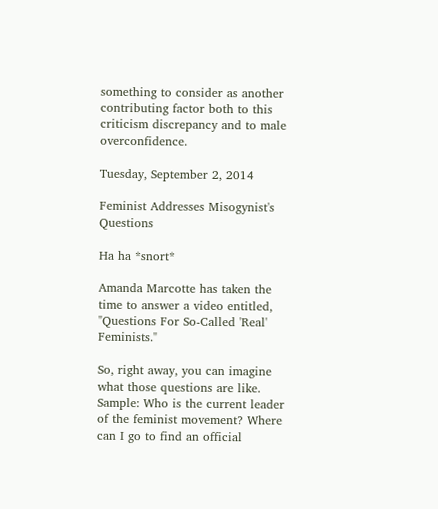something to consider as another contributing factor both to this criticism discrepancy and to male overconfidence.

Tuesday, September 2, 2014

Feminist Addresses Misogynist's Questions

Ha ha *snort*

Amanda Marcotte has taken the time to answer a video entitled, "Questions For So-Called 'Real' Feminists."

So, right away, you can imagine what those questions are like.  Sample: Who is the current leader of the feminist movement? Where can I go to find an official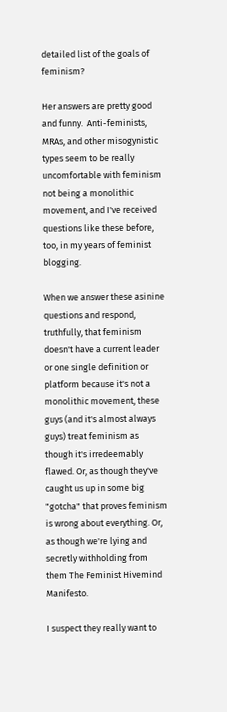detailed list of the goals of feminism?

Her answers are pretty good and funny.  Anti-feminists, MRAs, and other misogynistic types seem to be really uncomfortable with feminism not being a monolithic movement, and I've received questions like these before, too, in my years of feminist blogging.

When we answer these asinine questions and respond, truthfully, that feminism doesn't have a current leader or one single definition or platform because it's not a monolithic movement, these guys (and it's almost always guys) treat feminism as though it's irredeemably flawed. Or, as though they've caught us up in some big "gotcha" that proves feminism is wrong about everything. Or, as though we're lying and  secretly withholding from them The Feminist Hivemind Manifesto.

I suspect they really want to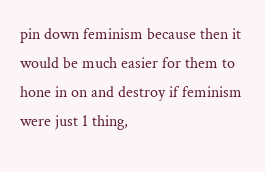pin down feminism because then it would be much easier for them to hone in on and destroy if feminism were just 1 thing,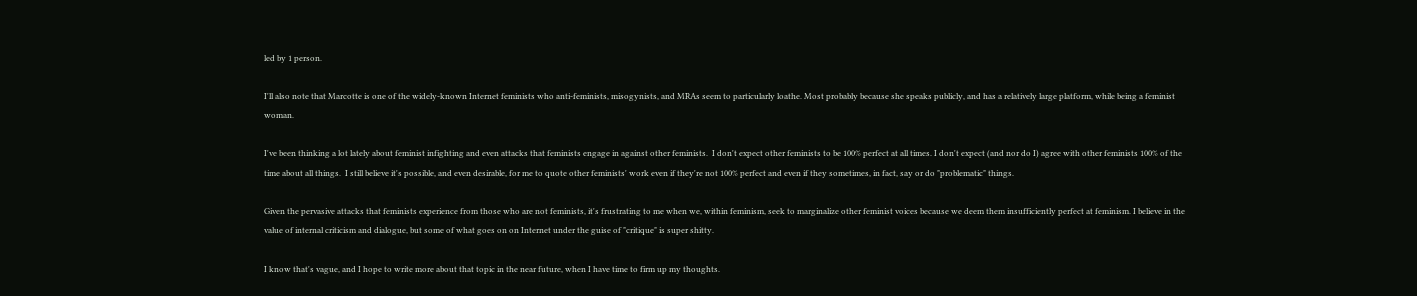led by 1 person.

I'll also note that Marcotte is one of the widely-known Internet feminists who anti-feminists, misogynists, and MRAs seem to particularly loathe. Most probably because she speaks publicly, and has a relatively large platform, while being a feminist woman.

I've been thinking a lot lately about feminist infighting and even attacks that feminists engage in against other feminists.  I don't expect other feminists to be 100% perfect at all times. I don't expect (and nor do I) agree with other feminists 100% of the time about all things.  I still believe it's possible, and even desirable, for me to quote other feminists' work even if they're not 100% perfect and even if they sometimes, in fact, say or do "problematic" things.

Given the pervasive attacks that feminists experience from those who are not feminists, it's frustrating to me when we, within feminism, seek to marginalize other feminist voices because we deem them insufficiently perfect at feminism. I believe in the value of internal criticism and dialogue, but some of what goes on on Internet under the guise of "critique" is super shitty.

I know that's vague, and I hope to write more about that topic in the near future, when I have time to firm up my thoughts.